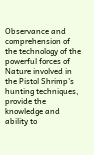Observance and comprehension of the technology of the powerful forces of Nature involved in the Pistol Shrimp's hunting techniques, provide the knowledge and ability to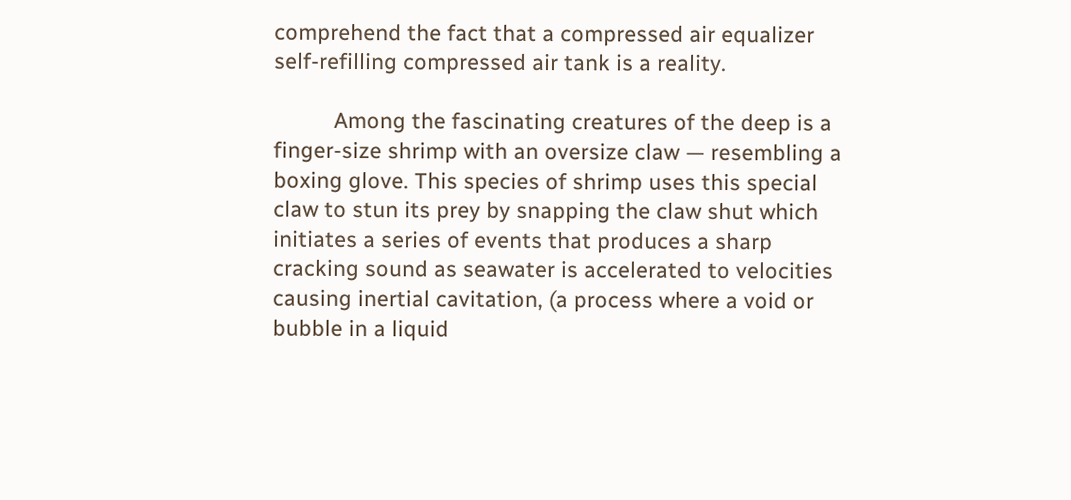comprehend the fact that a compressed air equalizer self-refilling compressed air tank is a reality.

          Among the fascinating creatures of the deep is a finger-size shrimp with an oversize claw — resembling a boxing glove. This species of shrimp uses this special claw to stun its prey by snapping the claw shut which initiates a series of events that produces a sharp cracking sound as seawater is accelerated to velocities causing inertial cavitation, (a process where a void or bubble in a liquid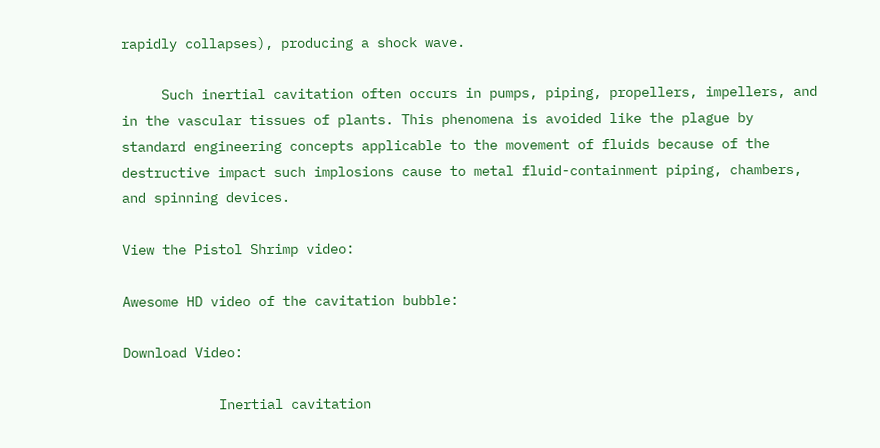rapidly collapses), producing a shock wave.

     Such inertial cavitation often occurs in pumps, piping, propellers, impellers, and in the vascular tissues of plants. This phenomena is avoided like the plague by standard engineering concepts applicable to the movement of fluids because of the destructive impact such implosions cause to metal fluid-containment piping, chambers, and spinning devices.

View the Pistol Shrimp video:

Awesome HD video of the cavitation bubble:

Download Video:

            Inertial cavitation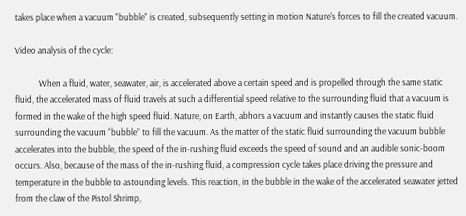takes place when a vacuum "bubble" is created, subsequently setting in motion Nature's forces to fill the created vacuum.

Video analysis of the cycle:

            When a fluid, water, seawater, air, is accelerated above a certain speed and is propelled through the same static fluid, the accelerated mass of fluid travels at such a differential speed relative to the surrounding fluid that a vacuum is formed in the wake of the high speed fluid. Nature, on Earth, abhors a vacuum and instantly causes the static fluid surrounding the vacuum “bubble” to fill the vacuum. As the matter of the static fluid surrounding the vacuum bubble accelerates into the bubble, the speed of the in-rushing fluid exceeds the speed of sound and an audible sonic-boom occurs. Also, because of the mass of the in-rushing fluid, a compression cycle takes place driving the pressure and temperature in the bubble to astounding levels. This reaction, in the bubble in the wake of the accelerated seawater jetted from the claw of the Pistol Shrimp,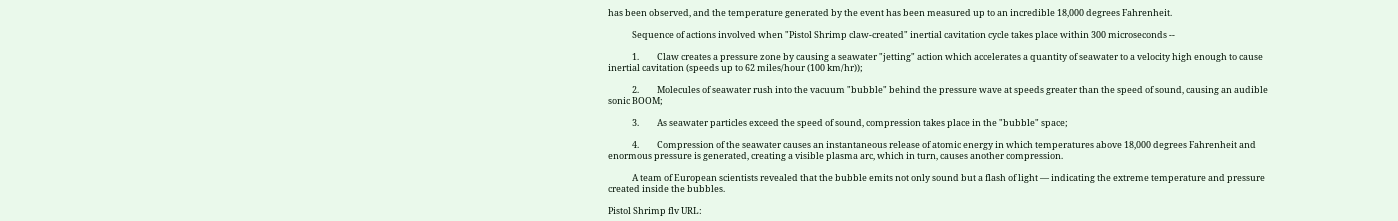has been observed, and the temperature generated by the event has been measured up to an incredible 18,000 degrees Fahrenheit.

            Sequence of actions involved when "Pistol Shrimp claw-created" inertial cavitation cycle takes place within 300 microseconds --

            1.         Claw creates a pressure zone by causing a seawater "jetting" action which accelerates a quantity of seawater to a velocity high enough to cause inertial cavitation (speeds up to 62 miles/hour (100 km/hr));

            2.         Molecules of seawater rush into the vacuum "bubble" behind the pressure wave at speeds greater than the speed of sound, causing an audible sonic BOOM;

            3.         As seawater particles exceed the speed of sound, compression takes place in the "bubble" space;

            4.         Compression of the seawater causes an instantaneous release of atomic energy in which temperatures above 18,000 degrees Fahrenheit and enormous pressure is generated, creating a visible plasma arc, which in turn, causes another compression.

            A team of European scientists revealed that the bubble emits not only sound but a flash of light — indicating the extreme temperature and pressure created inside the bubbles.

Pistol Shrimp flv URL: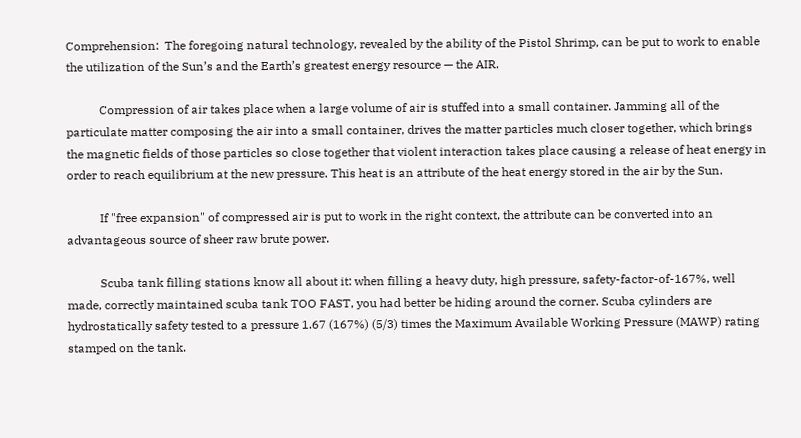Comprehension:  The foregoing natural technology, revealed by the ability of the Pistol Shrimp, can be put to work to enable the utilization of the Sun’s and the Earth’s greatest energy resource — the AIR.

           Compression of air takes place when a large volume of air is stuffed into a small container. Jamming all of the particulate matter composing the air into a small container, drives the matter particles much closer together, which brings the magnetic fields of those particles so close together that violent interaction takes place causing a release of heat energy in order to reach equilibrium at the new pressure. This heat is an attribute of the heat energy stored in the air by the Sun.

           If "free expansion" of compressed air is put to work in the right context, the attribute can be converted into an advantageous source of sheer raw brute power.

           Scuba tank filling stations know all about it: when filling a heavy duty, high pressure, safety-factor-of-167%, well made, correctly maintained scuba tank TOO FAST, you had better be hiding around the corner. Scuba cylinders are hydrostatically safety tested to a pressure 1.67 (167%) (5/3) times the Maximum Available Working Pressure (MAWP) rating stamped on the tank.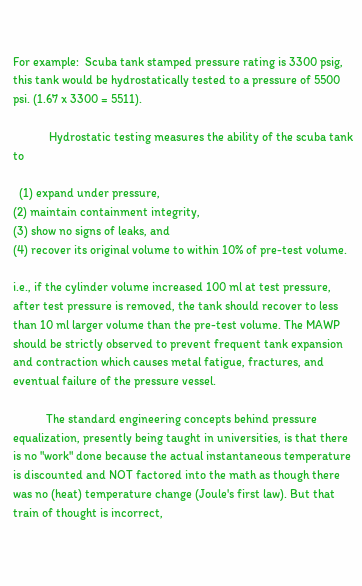For example:  Scuba tank stamped pressure rating is 3300 psig, this tank would be hydrostatically tested to a pressure of 5500 psi. (1.67 x 3300 = 5511).

            Hydrostatic testing measures the ability of the scuba tank to

  (1) expand under pressure,
(2) maintain containment integrity,
(3) show no signs of leaks, and
(4) recover its original volume to within 10% of pre-test volume.

i.e., if the cylinder volume increased 100 ml at test pressure, after test pressure is removed, the tank should recover to less than 10 ml larger volume than the pre-test volume. The MAWP should be strictly observed to prevent frequent tank expansion and contraction which causes metal fatigue, fractures, and eventual failure of the pressure vessel.

           The standard engineering concepts behind pressure equalization, presently being taught in universities, is that there is no "work" done because the actual instantaneous temperature is discounted and NOT factored into the math as though there was no (heat) temperature change (Joule's first law). But that train of thought is incorrect,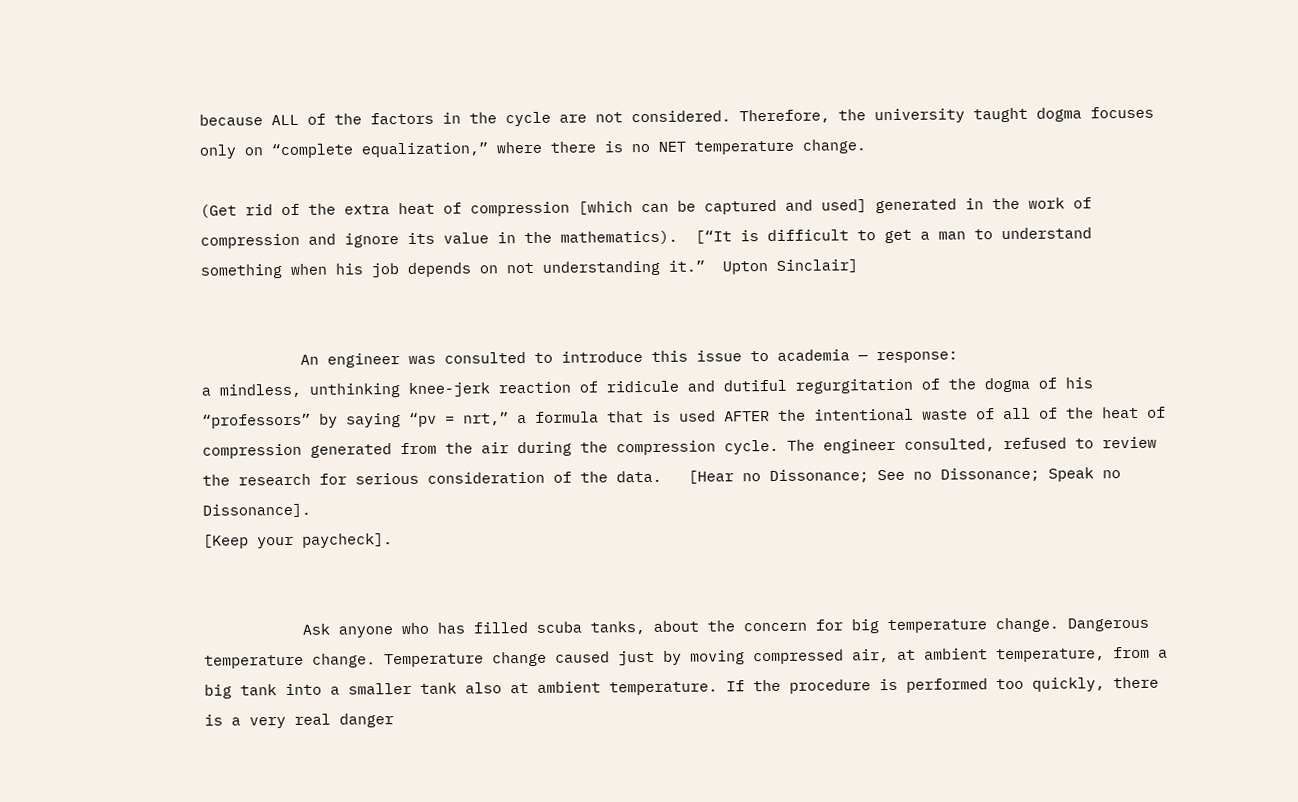because ALL of the factors in the cycle are not considered. Therefore, the university taught dogma focuses only on “complete equalization,” where there is no NET temperature change.

(Get rid of the extra heat of compression [which can be captured and used] generated in the work of compression and ignore its value in the mathematics).  [“It is difficult to get a man to understand something when his job depends on not understanding it.”  Upton Sinclair]


           An engineer was consulted to introduce this issue to academia — response:
a mindless, unthinking knee-jerk reaction of ridicule and dutiful regurgitation of the dogma of his “professors” by saying “pv = nrt,” a formula that is used AFTER the intentional waste of all of the heat of compression generated from the air during the compression cycle. The engineer consulted, refused to review the research for serious consideration of the data.   [Hear no Dissonance; See no Dissonance; Speak no Dissonance].
[Keep your paycheck].


           Ask anyone who has filled scuba tanks, about the concern for big temperature change. Dangerous temperature change. Temperature change caused just by moving compressed air, at ambient temperature, from a big tank into a smaller tank also at ambient temperature. If the procedure is performed too quickly, there is a very real danger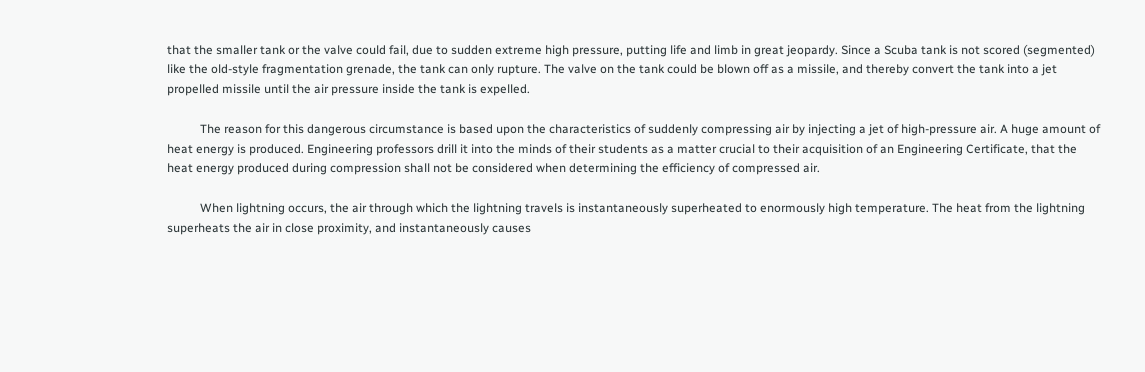that the smaller tank or the valve could fail, due to sudden extreme high pressure, putting life and limb in great jeopardy. Since a Scuba tank is not scored (segmented) like the old-style fragmentation grenade, the tank can only rupture. The valve on the tank could be blown off as a missile, and thereby convert the tank into a jet propelled missile until the air pressure inside the tank is expelled.

           The reason for this dangerous circumstance is based upon the characteristics of suddenly compressing air by injecting a jet of high-pressure air. A huge amount of heat energy is produced. Engineering professors drill it into the minds of their students as a matter crucial to their acquisition of an Engineering Certificate, that the heat energy produced during compression shall not be considered when determining the efficiency of compressed air.

           When lightning occurs, the air through which the lightning travels is instantaneously superheated to enormously high temperature. The heat from the lightning superheats the air in close proximity, and instantaneously causes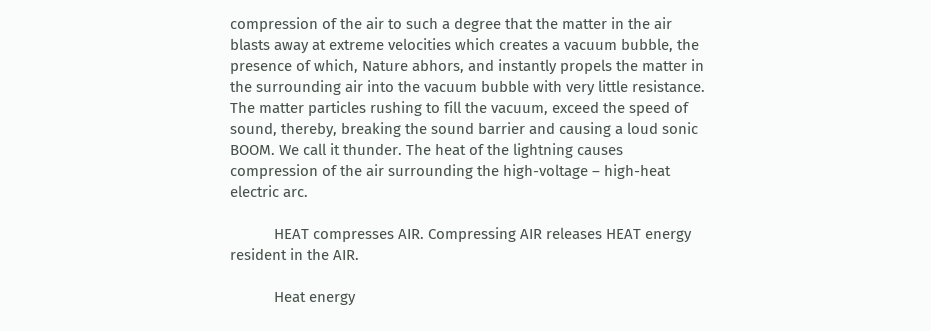compression of the air to such a degree that the matter in the air blasts away at extreme velocities which creates a vacuum bubble, the presence of which, Nature abhors, and instantly propels the matter in the surrounding air into the vacuum bubble with very little resistance. The matter particles rushing to fill the vacuum, exceed the speed of sound, thereby, breaking the sound barrier and causing a loud sonic BOOM. We call it thunder. The heat of the lightning causes compression of the air surrounding the high-voltage – high-heat electric arc.

           HEAT compresses AIR. Compressing AIR releases HEAT energy resident in the AIR.

           Heat energy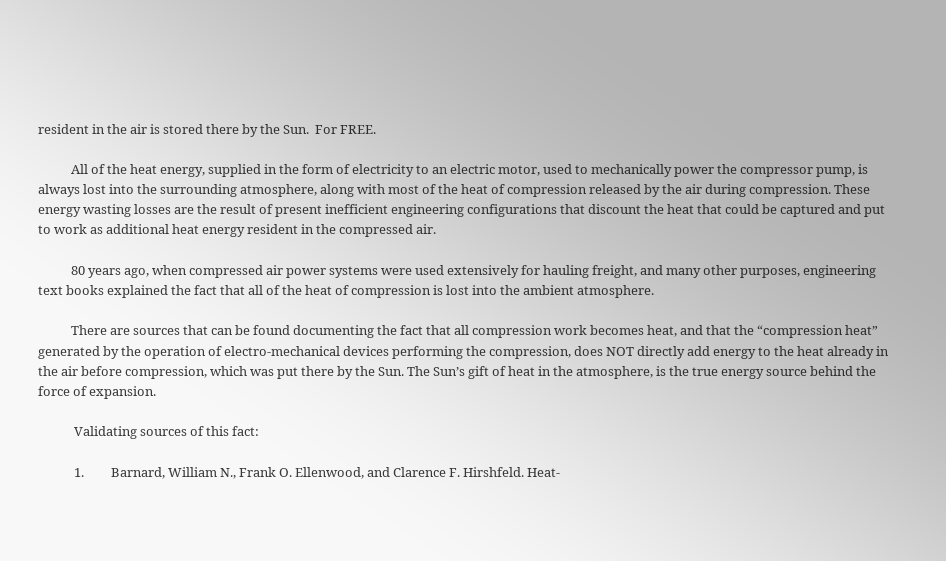resident in the air is stored there by the Sun.  For FREE.

           All of the heat energy, supplied in the form of electricity to an electric motor, used to mechanically power the compressor pump, is always lost into the surrounding atmosphere, along with most of the heat of compression released by the air during compression. These energy wasting losses are the result of present inefficient engineering configurations that discount the heat that could be captured and put to work as additional heat energy resident in the compressed air.

           80 years ago, when compressed air power systems were used extensively for hauling freight, and many other purposes, engineering text books explained the fact that all of the heat of compression is lost into the ambient atmosphere.

           There are sources that can be found documenting the fact that all compression work becomes heat, and that the “compression heat” generated by the operation of electro-mechanical devices performing the compression, does NOT directly add energy to the heat already in the air before compression, which was put there by the Sun. The Sun’s gift of heat in the atmosphere, is the true energy source behind the force of expansion.

            Validating sources of this fact:

            1.         Barnard, William N., Frank O. Ellenwood, and Clarence F. Hirshfeld. Heat-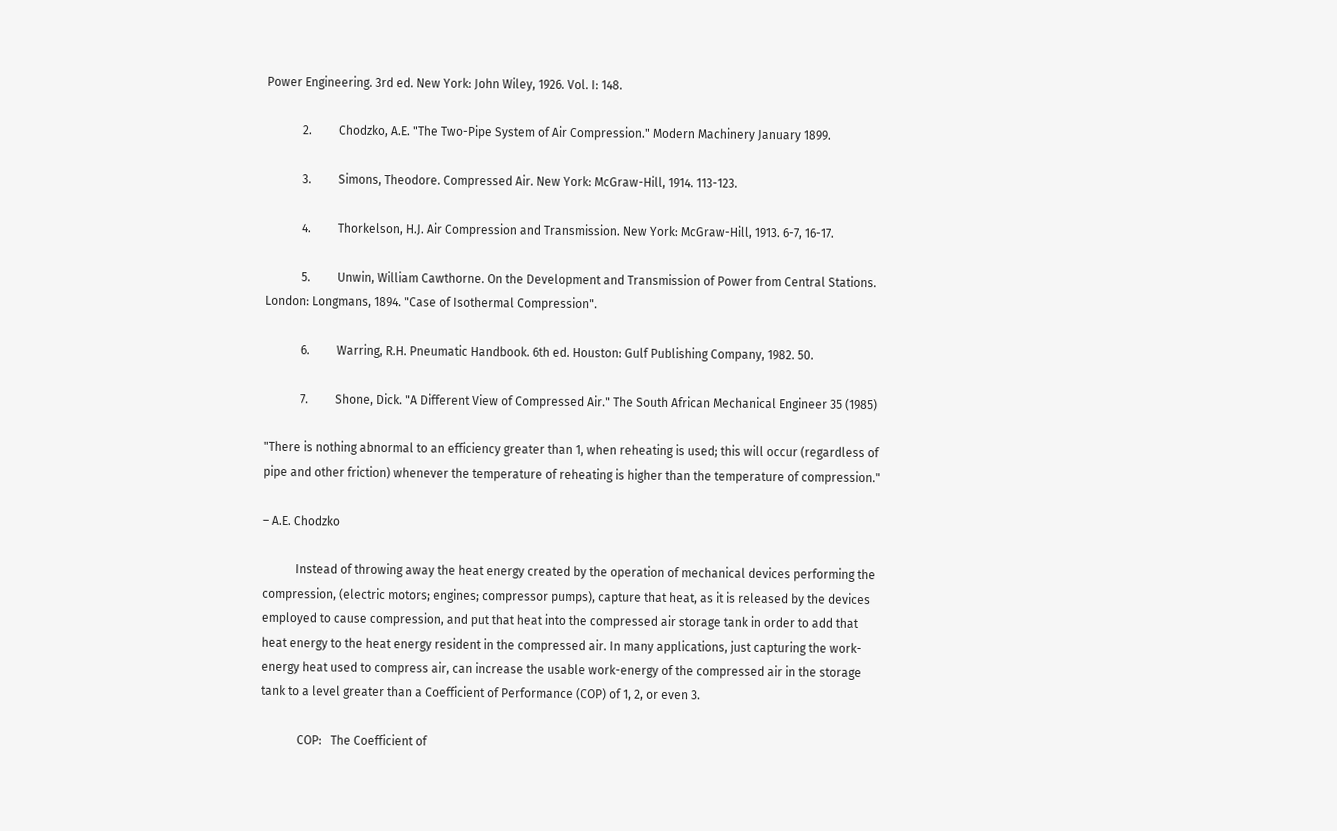Power Engineering. 3rd ed. New York: John Wiley, 1926. Vol. I: 148.

            2.         Chodzko, A.E. "The Two-Pipe System of Air Compression." Modern Machinery January 1899.

            3.         Simons, Theodore. Compressed Air. New York: McGraw-Hill, 1914. 113-123.

            4.         Thorkelson, H.J. Air Compression and Transmission. New York: McGraw-Hill, 1913. 6-7, 16-17.

            5.         Unwin, William Cawthorne. On the Development and Transmission of Power from Central Stations. London: Longmans, 1894. "Case of Isothermal Compression".

            6.         Warring, R.H. Pneumatic Handbook. 6th ed. Houston: Gulf Publishing Company, 1982. 50.

            7.         Shone, Dick. "A Different View of Compressed Air." The South African Mechanical Engineer 35 (1985)

"There is nothing abnormal to an efficiency greater than 1, when reheating is used; this will occur (regardless of pipe and other friction) whenever the temperature of reheating is higher than the temperature of compression."

– A.E. Chodzko

           Instead of throwing away the heat energy created by the operation of mechanical devices performing the compression, (electric motors; engines; compressor pumps), capture that heat, as it is released by the devices employed to cause compression, and put that heat into the compressed air storage tank in order to add that heat energy to the heat energy resident in the compressed air. In many applications, just capturing the work-energy heat used to compress air, can increase the usable work-energy of the compressed air in the storage tank to a level greater than a Coefficient of Performance (COP) of 1, 2, or even 3.

            COP:   The Coefficient of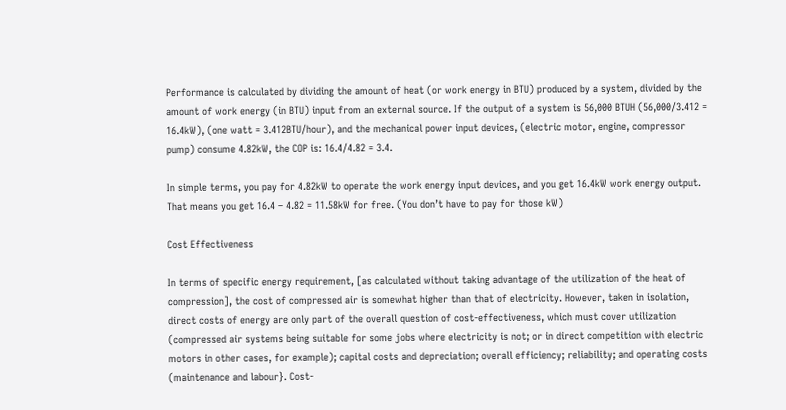Performance is calculated by dividing the amount of heat (or work energy in BTU) produced by a system, divided by the amount of work energy (in BTU) input from an external source. If the output of a system is 56,000 BTUH (56,000/3.412 = 16.4kW), (one watt = 3.412BTU/hour), and the mechanical power input devices, (electric motor, engine, compressor pump) consume 4.82kW, the COP is: 16.4/4.82 = 3.4.

In simple terms, you pay for 4.82kW to operate the work energy input devices, and you get 16.4kW work energy output. That means you get 16.4 – 4.82 = 11.58kW for free. (You don’t have to pay for those kW)

Cost Effectiveness

In terms of specific energy requirement, [as calculated without taking advantage of the utilization of the heat of compression], the cost of compressed air is somewhat higher than that of electricity. However, taken in isolation, direct costs of energy are only part of the overall question of cost-effectiveness, which must cover utilization (compressed air systems being suitable for some jobs where electricity is not; or in direct competition with electric motors in other cases, for example); capital costs and depreciation; overall efficiency; reliability; and operating costs (maintenance and labour}. Cost-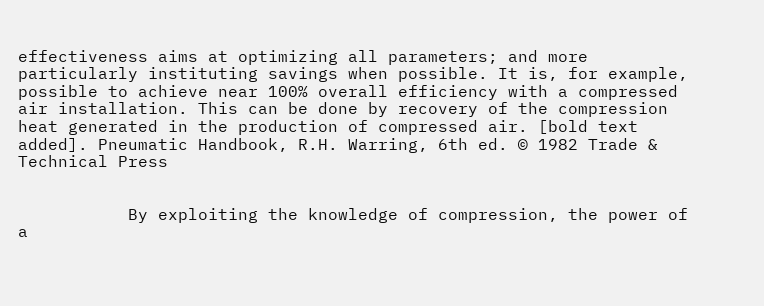effectiveness aims at optimizing all parameters; and more particularly instituting savings when possible. It is, for example, possible to achieve near 100% overall efficiency with a compressed air installation. This can be done by recovery of the compression heat generated in the production of compressed air. [bold text added]. Pneumatic Handbook, R.H. Warring, 6th ed. © 1982 Trade & Technical Press


           By exploiting the knowledge of compression, the power of a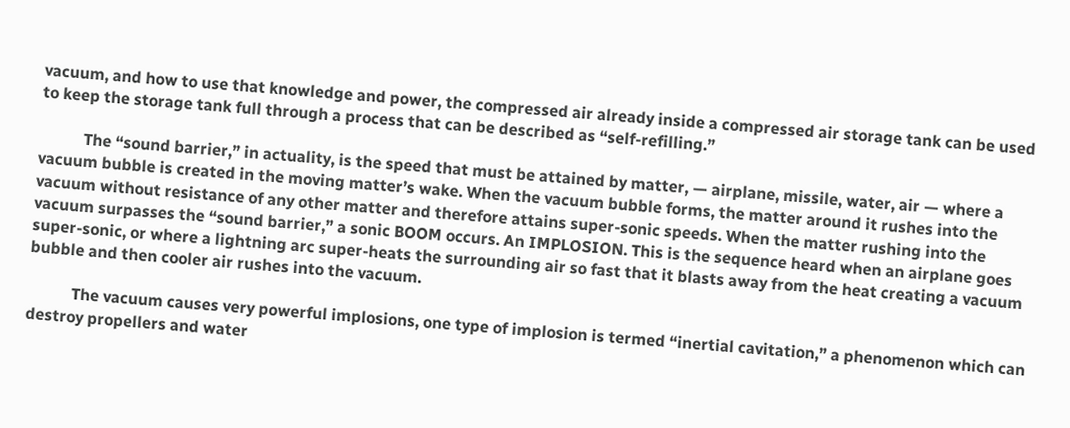vacuum, and how to use that knowledge and power, the compressed air already inside a compressed air storage tank can be used to keep the storage tank full through a process that can be described as “self-refilling.”

           The “sound barrier,” in actuality, is the speed that must be attained by matter, — airplane, missile, water, air — where a vacuum bubble is created in the moving matter’s wake. When the vacuum bubble forms, the matter around it rushes into the vacuum without resistance of any other matter and therefore attains super-sonic speeds. When the matter rushing into the vacuum surpasses the “sound barrier,” a sonic BOOM occurs. An IMPLOSION. This is the sequence heard when an airplane goes super-sonic, or where a lightning arc super-heats the surrounding air so fast that it blasts away from the heat creating a vacuum bubble and then cooler air rushes into the vacuum.

           The vacuum causes very powerful implosions, one type of implosion is termed “inertial cavitation,” a phenomenon which can destroy propellers and water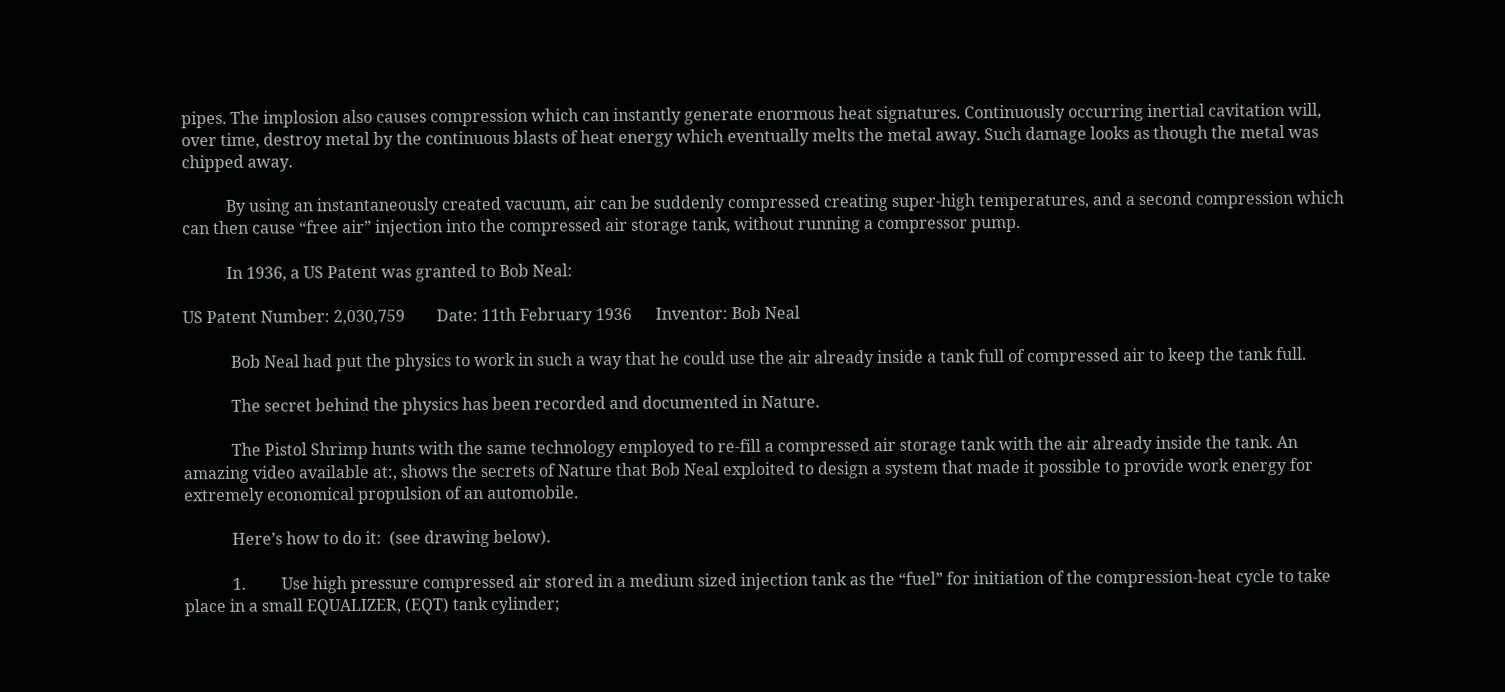pipes. The implosion also causes compression which can instantly generate enormous heat signatures. Continuously occurring inertial cavitation will, over time, destroy metal by the continuous blasts of heat energy which eventually melts the metal away. Such damage looks as though the metal was chipped away.

           By using an instantaneously created vacuum, air can be suddenly compressed creating super-high temperatures, and a second compression which can then cause “free air” injection into the compressed air storage tank, without running a compressor pump.

           In 1936, a US Patent was granted to Bob Neal:

US Patent Number: 2,030,759        Date: 11th February 1936      Inventor: Bob Neal

            Bob Neal had put the physics to work in such a way that he could use the air already inside a tank full of compressed air to keep the tank full.

            The secret behind the physics has been recorded and documented in Nature.

            The Pistol Shrimp hunts with the same technology employed to re-fill a compressed air storage tank with the air already inside the tank. An amazing video available at:, shows the secrets of Nature that Bob Neal exploited to design a system that made it possible to provide work energy for extremely economical propulsion of an automobile.

            Here’s how to do it:  (see drawing below).

            1.         Use high pressure compressed air stored in a medium sized injection tank as the “fuel” for initiation of the compression-heat cycle to take place in a small EQUALIZER, (EQT) tank cylinder;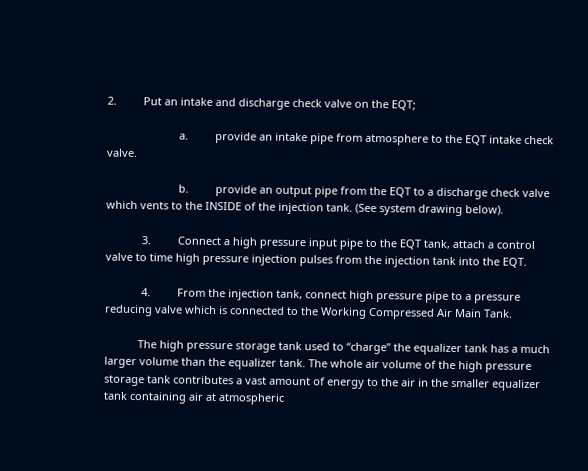2.         Put an intake and discharge check valve on the EQT;

                        a.         provide an intake pipe from atmosphere to the EQT intake check valve.

                        b.         provide an output pipe from the EQT to a discharge check valve which vents to the INSIDE of the injection tank. (See system drawing below).

            3.         Connect a high pressure input pipe to the EQT tank, attach a control valve to time high pressure injection pulses from the injection tank into the EQT.

            4.         From the injection tank, connect high pressure pipe to a pressure reducing valve which is connected to the Working Compressed Air Main Tank.

           The high pressure storage tank used to “charge” the equalizer tank has a much larger volume than the equalizer tank. The whole air volume of the high pressure storage tank contributes a vast amount of energy to the air in the smaller equalizer tank containing air at atmospheric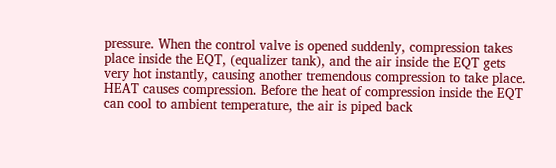pressure. When the control valve is opened suddenly, compression takes place inside the EQT, (equalizer tank), and the air inside the EQT gets very hot instantly, causing another tremendous compression to take place. HEAT causes compression. Before the heat of compression inside the EQT can cool to ambient temperature, the air is piped back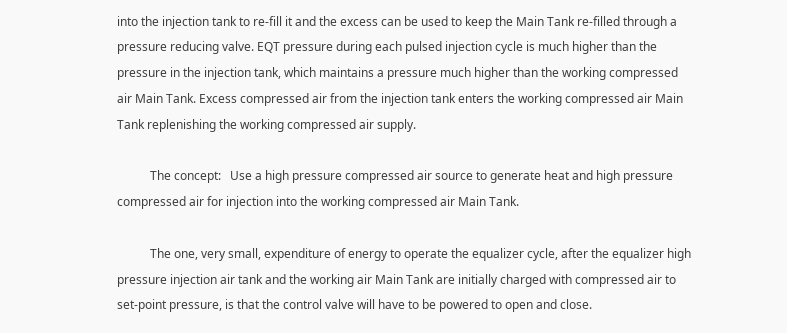into the injection tank to re-fill it and the excess can be used to keep the Main Tank re-filled through a pressure reducing valve. EQT pressure during each pulsed injection cycle is much higher than the pressure in the injection tank, which maintains a pressure much higher than the working compressed air Main Tank. Excess compressed air from the injection tank enters the working compressed air Main Tank replenishing the working compressed air supply.

           The concept:   Use a high pressure compressed air source to generate heat and high pressure compressed air for injection into the working compressed air Main Tank.

           The one, very small, expenditure of energy to operate the equalizer cycle, after the equalizer high pressure injection air tank and the working air Main Tank are initially charged with compressed air to set-point pressure, is that the control valve will have to be powered to open and close.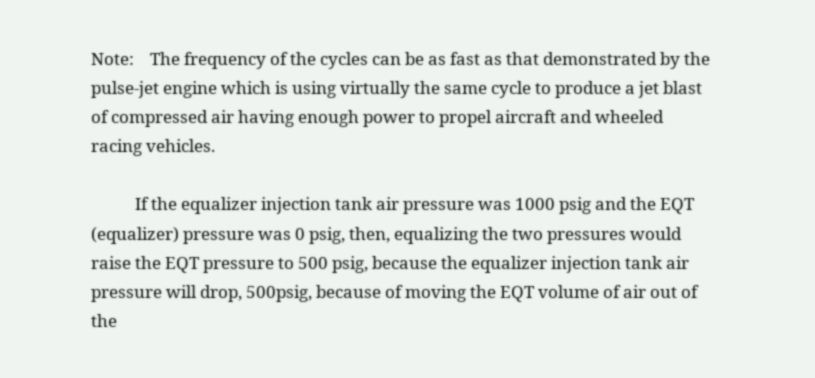Note:    The frequency of the cycles can be as fast as that demonstrated by the pulse-jet engine which is using virtually the same cycle to produce a jet blast of compressed air having enough power to propel aircraft and wheeled racing vehicles.

           If the equalizer injection tank air pressure was 1000 psig and the EQT (equalizer) pressure was 0 psig, then, equalizing the two pressures would raise the EQT pressure to 500 psig, because the equalizer injection tank air pressure will drop, 500psig, because of moving the EQT volume of air out of the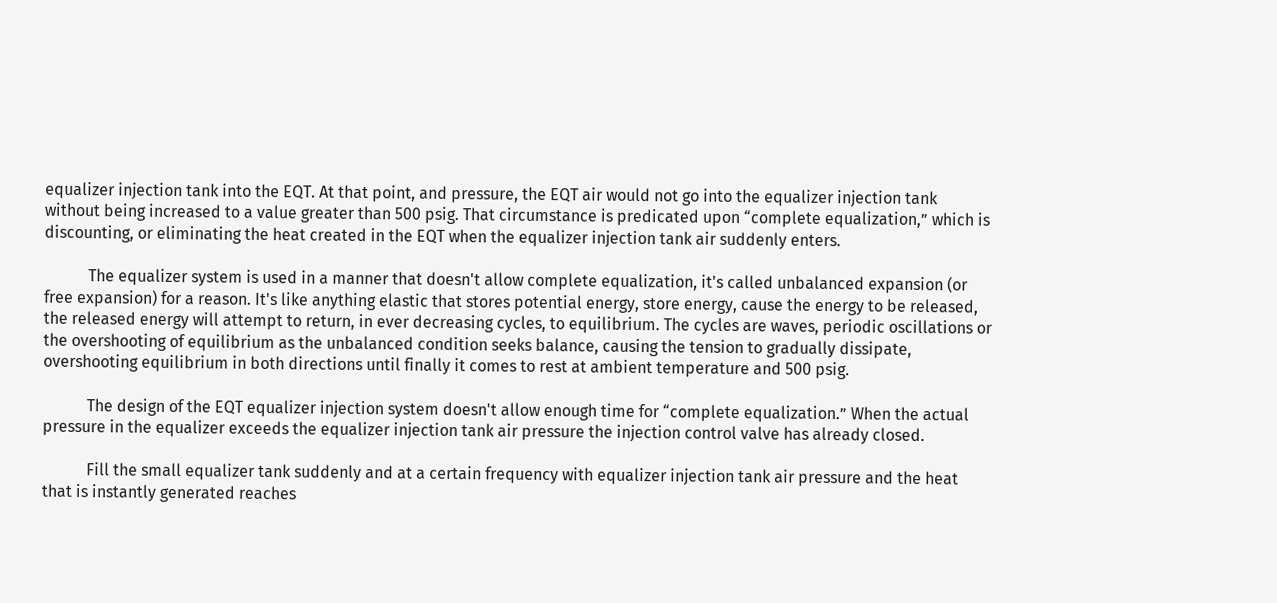equalizer injection tank into the EQT. At that point, and pressure, the EQT air would not go into the equalizer injection tank without being increased to a value greater than 500 psig. That circumstance is predicated upon “complete equalization,” which is discounting, or eliminating the heat created in the EQT when the equalizer injection tank air suddenly enters.

           The equalizer system is used in a manner that doesn't allow complete equalization, it's called unbalanced expansion (or free expansion) for a reason. It's like anything elastic that stores potential energy, store energy, cause the energy to be released, the released energy will attempt to return, in ever decreasing cycles, to equilibrium. The cycles are waves, periodic oscillations or the overshooting of equilibrium as the unbalanced condition seeks balance, causing the tension to gradually dissipate, overshooting equilibrium in both directions until finally it comes to rest at ambient temperature and 500 psig.

           The design of the EQT equalizer injection system doesn't allow enough time for “complete equalization.” When the actual pressure in the equalizer exceeds the equalizer injection tank air pressure the injection control valve has already closed.

           Fill the small equalizer tank suddenly and at a certain frequency with equalizer injection tank air pressure and the heat that is instantly generated reaches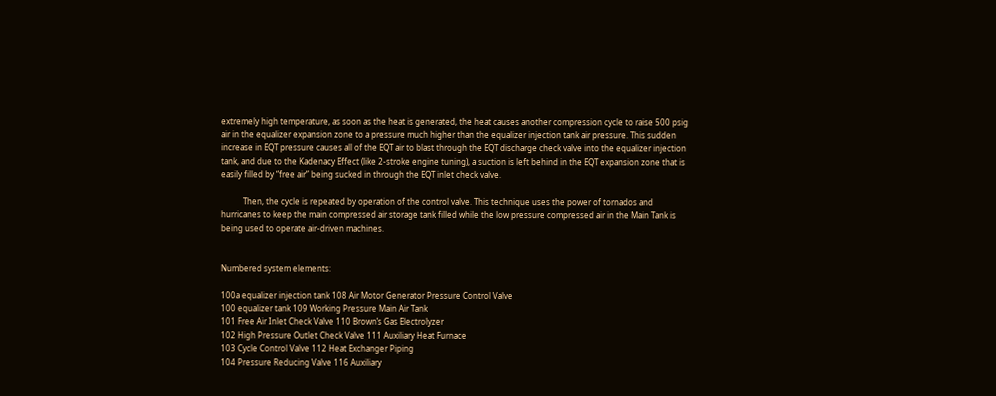extremely high temperature, as soon as the heat is generated, the heat causes another compression cycle to raise 500 psig air in the equalizer expansion zone to a pressure much higher than the equalizer injection tank air pressure. This sudden increase in EQT pressure causes all of the EQT air to blast through the EQT discharge check valve into the equalizer injection tank, and due to the Kadenacy Effect (like 2-stroke engine tuning), a suction is left behind in the EQT expansion zone that is easily filled by “free air” being sucked in through the EQT inlet check valve.

           Then, the cycle is repeated by operation of the control valve. This technique uses the power of tornados and hurricanes to keep the main compressed air storage tank filled while the low pressure compressed air in the Main Tank is being used to operate air-driven machines.


Numbered system elements:

100a equalizer injection tank 108 Air Motor Generator Pressure Control Valve
100 equalizer tank 109 Working Pressure Main Air Tank
101 Free Air Inlet Check Valve 110 Brown’s Gas Electrolyzer
102 High Pressure Outlet Check Valve 111 Auxiliary Heat Furnace
103 Cycle Control Valve 112 Heat Exchanger Piping
104 Pressure Reducing Valve 116 Auxiliary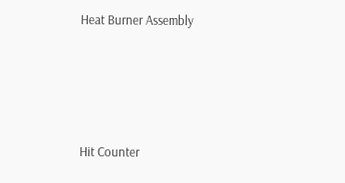Heat Burner Assembly




Hit Counter